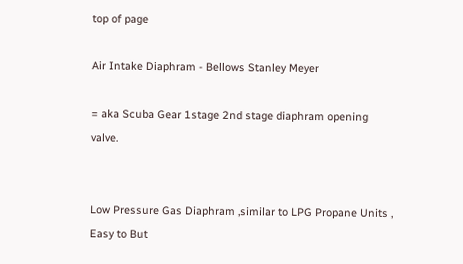top of page

Air Intake Diaphram - Bellows Stanley Meyer

= aka Scuba Gear 1stage 2nd stage diaphram opening valve.


Low Pressure Gas Diaphram ,similar to LPG Propane Units , Easy to But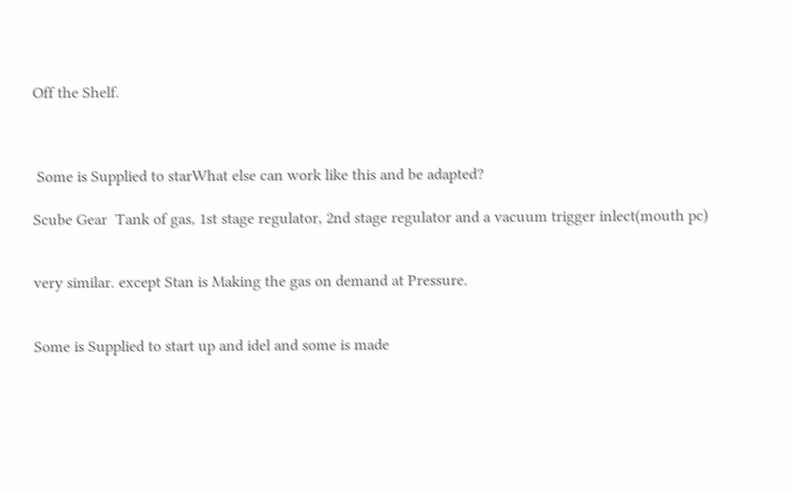Off the Shelf.



 Some is Supplied to starWhat else can work like this and be adapted?

Scube Gear  Tank of gas, 1st stage regulator, 2nd stage regulator and a vacuum trigger inlect(mouth pc)


very similar. except Stan is Making the gas on demand at Pressure.


Some is Supplied to start up and idel and some is made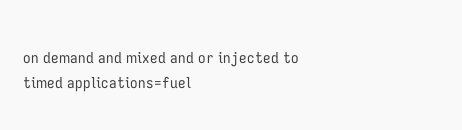on demand and mixed and or injected to timed applications=fuel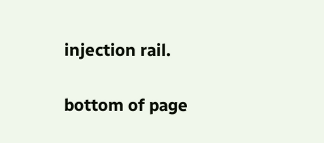injection rail.

bottom of page